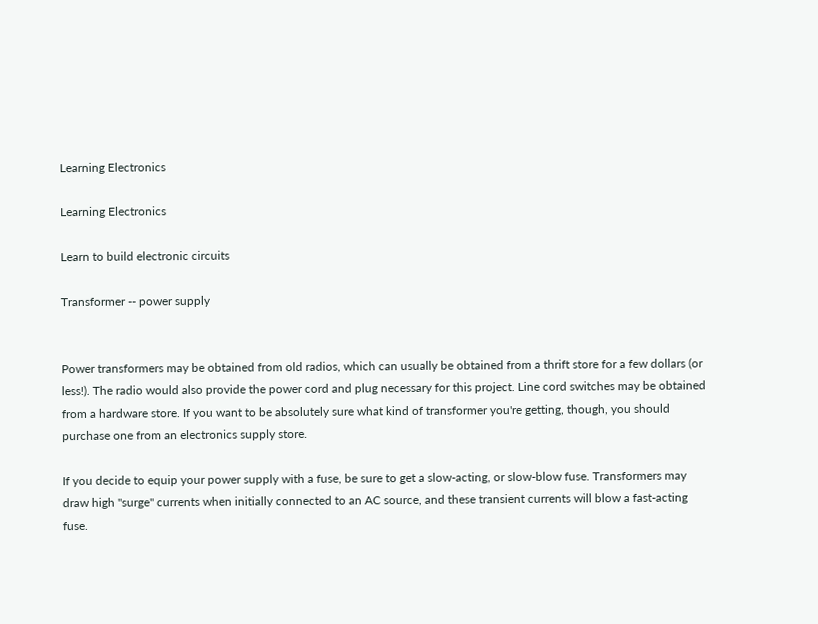Learning Electronics

Learning Electronics

Learn to build electronic circuits

Transformer -- power supply


Power transformers may be obtained from old radios, which can usually be obtained from a thrift store for a few dollars (or less!). The radio would also provide the power cord and plug necessary for this project. Line cord switches may be obtained from a hardware store. If you want to be absolutely sure what kind of transformer you're getting, though, you should purchase one from an electronics supply store.

If you decide to equip your power supply with a fuse, be sure to get a slow-acting, or slow-blow fuse. Transformers may draw high "surge" currents when initially connected to an AC source, and these transient currents will blow a fast-acting fuse.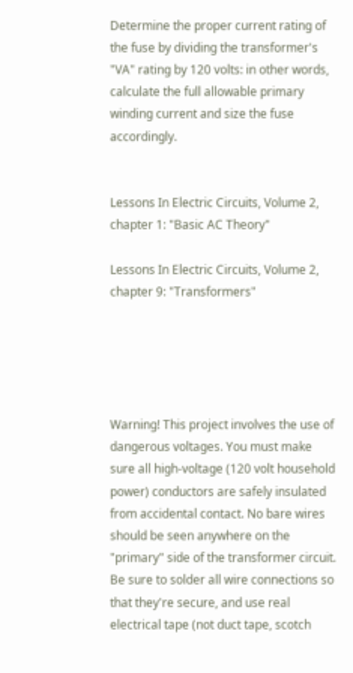Determine the proper current rating of the fuse by dividing the transformer's "VA" rating by 120 volts: in other words, calculate the full allowable primary winding current and size the fuse accordingly.


Lessons In Electric Circuits, Volume 2, chapter 1: "Basic AC Theory"

Lessons In Electric Circuits, Volume 2, chapter 9: "Transformers"





Warning! This project involves the use of dangerous voltages. You must make sure all high-voltage (120 volt household power) conductors are safely insulated from accidental contact. No bare wires should be seen anywhere on the "primary" side of the transformer circuit. Be sure to solder all wire connections so that they're secure, and use real electrical tape (not duct tape, scotch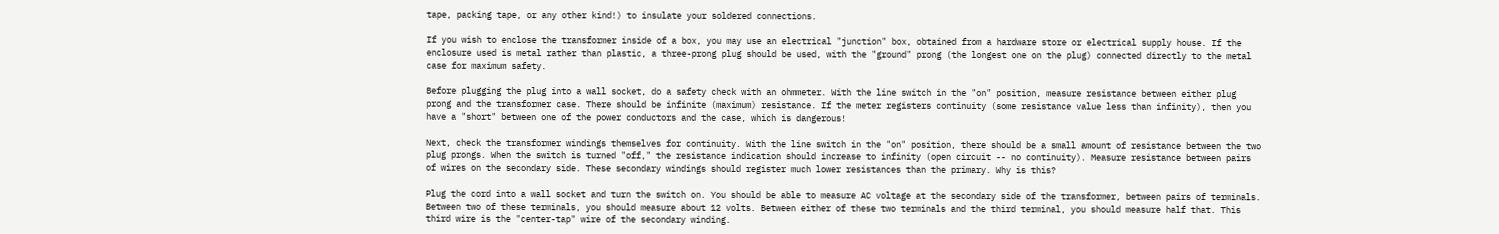tape, packing tape, or any other kind!) to insulate your soldered connections.

If you wish to enclose the transformer inside of a box, you may use an electrical "junction" box, obtained from a hardware store or electrical supply house. If the enclosure used is metal rather than plastic, a three-prong plug should be used, with the "ground" prong (the longest one on the plug) connected directly to the metal case for maximum safety.

Before plugging the plug into a wall socket, do a safety check with an ohmmeter. With the line switch in the "on" position, measure resistance between either plug prong and the transformer case. There should be infinite (maximum) resistance. If the meter registers continuity (some resistance value less than infinity), then you have a "short" between one of the power conductors and the case, which is dangerous!

Next, check the transformer windings themselves for continuity. With the line switch in the "on" position, there should be a small amount of resistance between the two plug prongs. When the switch is turned "off," the resistance indication should increase to infinity (open circuit -- no continuity). Measure resistance between pairs of wires on the secondary side. These secondary windings should register much lower resistances than the primary. Why is this?

Plug the cord into a wall socket and turn the switch on. You should be able to measure AC voltage at the secondary side of the transformer, between pairs of terminals. Between two of these terminals, you should measure about 12 volts. Between either of these two terminals and the third terminal, you should measure half that. This third wire is the "center-tap" wire of the secondary winding.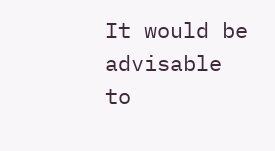It would be advisable to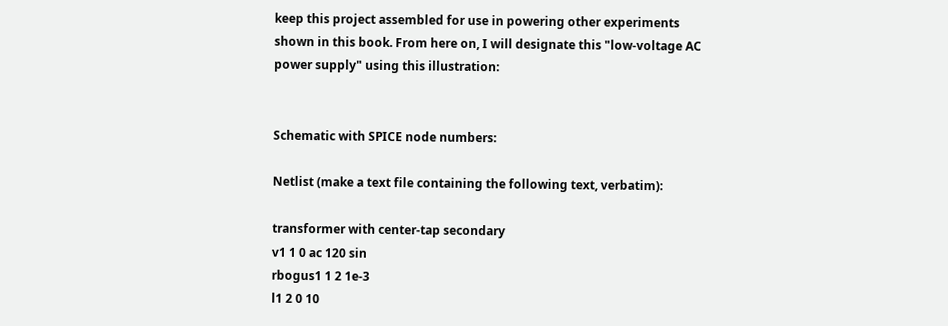keep this project assembled for use in powering other experiments shown in this book. From here on, I will designate this "low-voltage AC power supply" using this illustration:


Schematic with SPICE node numbers:

Netlist (make a text file containing the following text, verbatim):

transformer with center-tap secondary
v1 1 0 ac 120 sin
rbogus1 1 2 1e-3
l1 2 0 10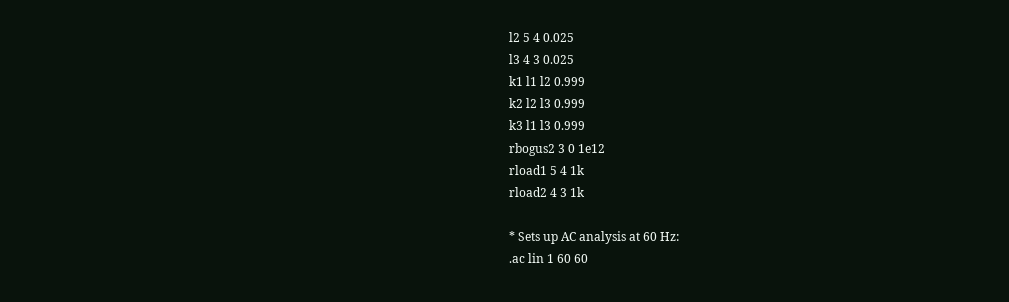l2 5 4 0.025
l3 4 3 0.025
k1 l1 l2 0.999
k2 l2 l3 0.999
k3 l1 l3 0.999
rbogus2 3 0 1e12
rload1 5 4 1k
rload2 4 3 1k

* Sets up AC analysis at 60 Hz:
.ac lin 1 60 60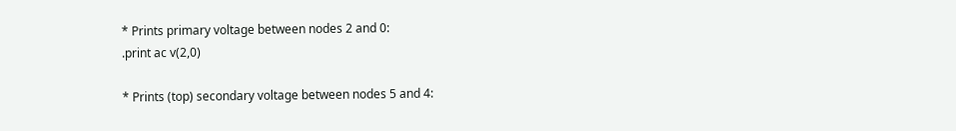* Prints primary voltage between nodes 2 and 0:
.print ac v(2,0)

* Prints (top) secondary voltage between nodes 5 and 4: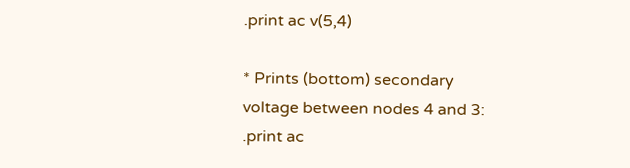.print ac v(5,4)

* Prints (bottom) secondary voltage between nodes 4 and 3:
.print ac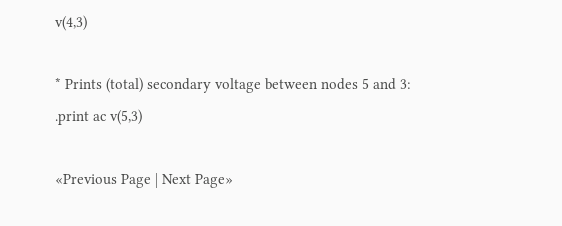v(4,3)

* Prints (total) secondary voltage between nodes 5 and 3:
.print ac v(5,3)

«Previous Page | Next Page»